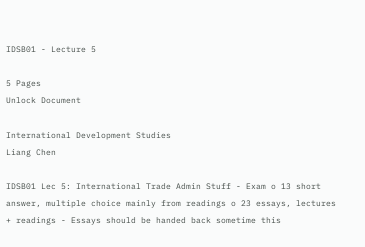IDSB01 - Lecture 5

5 Pages
Unlock Document

International Development Studies
Liang Chen

IDSB01 Lec 5: International Trade Admin Stuff - Exam o 13 short answer, multiple choice mainly from readings o 23 essays, lectures + readings - Essays should be handed back sometime this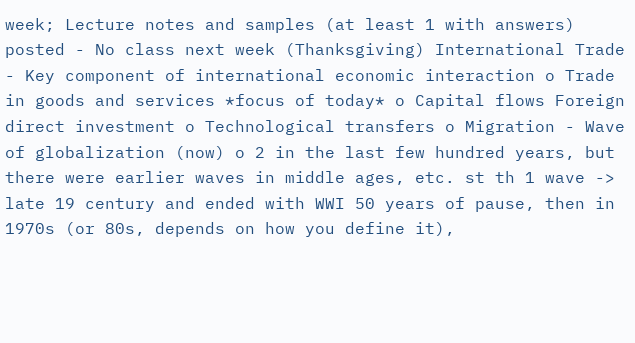week; Lecture notes and samples (at least 1 with answers) posted - No class next week (Thanksgiving) International Trade - Key component of international economic interaction o Trade in goods and services *focus of today* o Capital flows Foreign direct investment o Technological transfers o Migration - Wave of globalization (now) o 2 in the last few hundred years, but there were earlier waves in middle ages, etc. st th 1 wave -> late 19 century and ended with WWI 50 years of pause, then in 1970s (or 80s, depends on how you define it),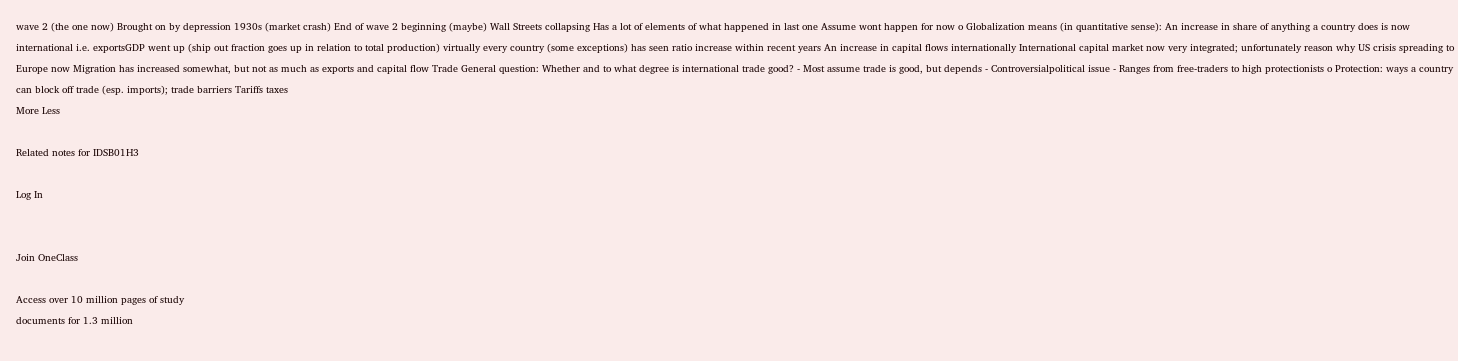wave 2 (the one now) Brought on by depression 1930s (market crash) End of wave 2 beginning (maybe) Wall Streets collapsing Has a lot of elements of what happened in last one Assume wont happen for now o Globalization means (in quantitative sense): An increase in share of anything a country does is now international i.e. exportsGDP went up (ship out fraction goes up in relation to total production) virtually every country (some exceptions) has seen ratio increase within recent years An increase in capital flows internationally International capital market now very integrated; unfortunately reason why US crisis spreading to Europe now Migration has increased somewhat, but not as much as exports and capital flow Trade General question: Whether and to what degree is international trade good? - Most assume trade is good, but depends - Controversialpolitical issue - Ranges from free-traders to high protectionists o Protection: ways a country can block off trade (esp. imports); trade barriers Tariffs taxes
More Less

Related notes for IDSB01H3

Log In


Join OneClass

Access over 10 million pages of study
documents for 1.3 million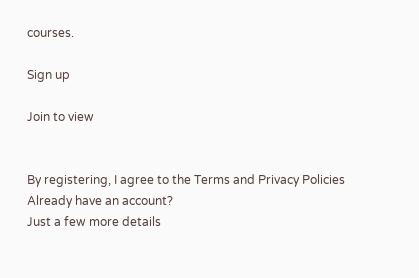courses.

Sign up

Join to view


By registering, I agree to the Terms and Privacy Policies
Already have an account?
Just a few more details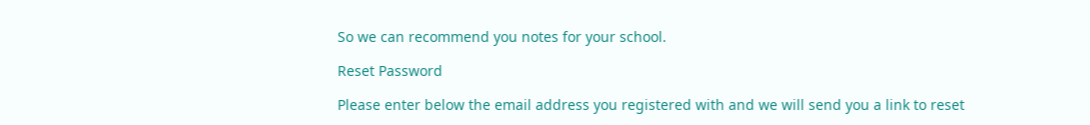So we can recommend you notes for your school.

Reset Password

Please enter below the email address you registered with and we will send you a link to reset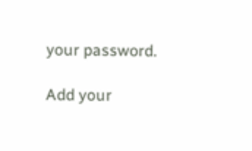your password.

Add your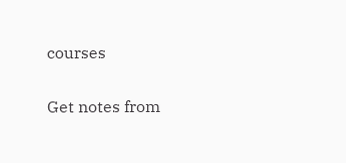courses

Get notes from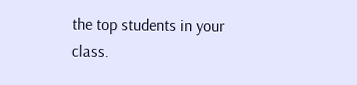the top students in your class.